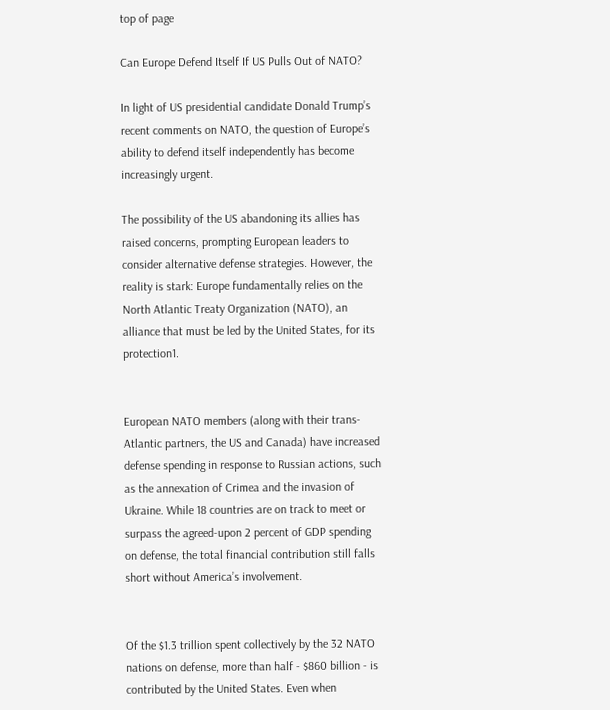top of page

Can Europe Defend Itself If US Pulls Out of NATO?

In light of US presidential candidate Donald Trump’s recent comments on NATO, the question of Europe’s ability to defend itself independently has become increasingly urgent.

The possibility of the US abandoning its allies has raised concerns, prompting European leaders to consider alternative defense strategies. However, the reality is stark: Europe fundamentally relies on the North Atlantic Treaty Organization (NATO), an alliance that must be led by the United States, for its protection1.


European NATO members (along with their trans-Atlantic partners, the US and Canada) have increased defense spending in response to Russian actions, such as the annexation of Crimea and the invasion of Ukraine. While 18 countries are on track to meet or surpass the agreed-upon 2 percent of GDP spending on defense, the total financial contribution still falls short without America’s involvement.


Of the $1.3 trillion spent collectively by the 32 NATO nations on defense, more than half - $860 billion - is contributed by the United States. Even when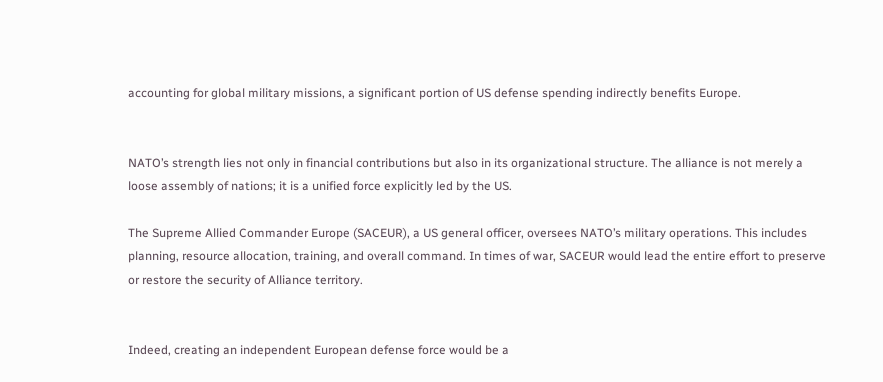accounting for global military missions, a significant portion of US defense spending indirectly benefits Europe.


NATO’s strength lies not only in financial contributions but also in its organizational structure. The alliance is not merely a loose assembly of nations; it is a unified force explicitly led by the US.

The Supreme Allied Commander Europe (SACEUR), a US general officer, oversees NATO’s military operations. This includes planning, resource allocation, training, and overall command. In times of war, SACEUR would lead the entire effort to preserve or restore the security of Alliance territory.


Indeed, creating an independent European defense force would be a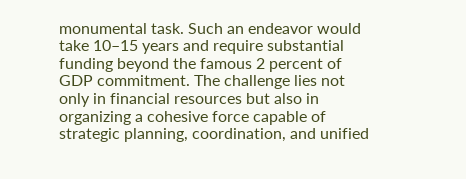monumental task. Such an endeavor would take 10–15 years and require substantial funding beyond the famous 2 percent of GDP commitment. The challenge lies not only in financial resources but also in organizing a cohesive force capable of strategic planning, coordination, and unified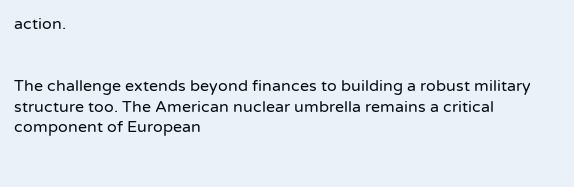action.


The challenge extends beyond finances to building a robust military structure too. The American nuclear umbrella remains a critical component of European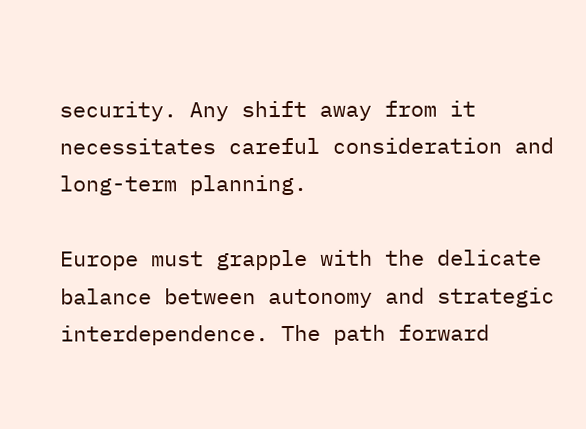security. Any shift away from it necessitates careful consideration and long-term planning.

Europe must grapple with the delicate balance between autonomy and strategic interdependence. The path forward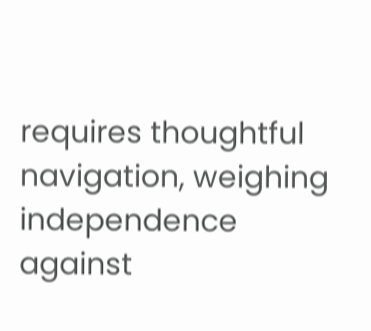requires thoughtful navigation, weighing independence against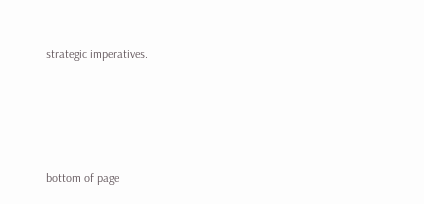strategic imperatives.




bottom of page